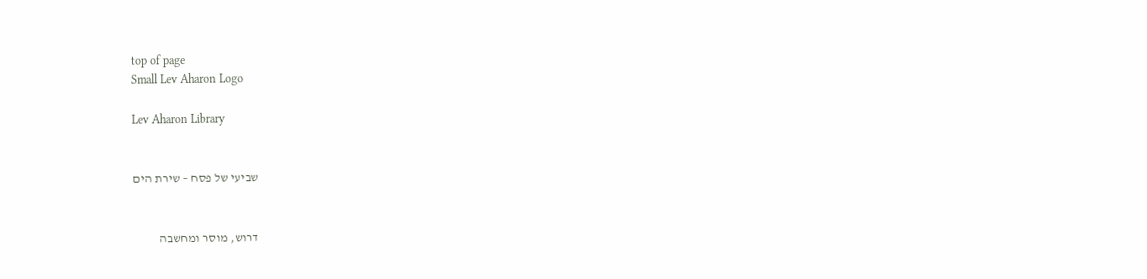top of page
Small Lev Aharon Logo

Lev Aharon Library


שביעי של פסח – שירת הים


דרוש, מוסר ומחשבה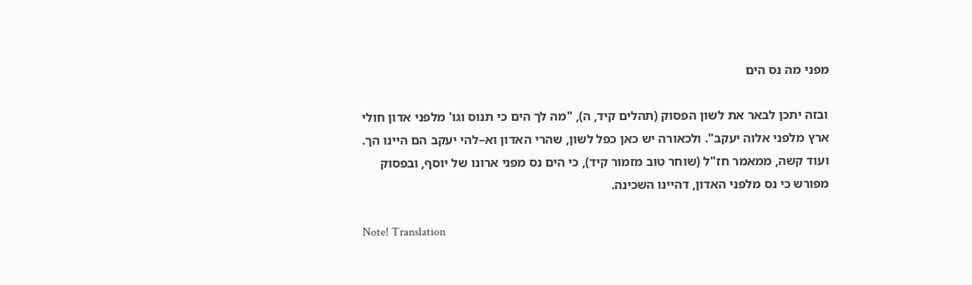מפני מה נס הים

ובזה יתכן לבאר את לשון הפסוק (תהלים קיד, ה), "מה לך הים כי תנוס וגו' מלפני אדון חולי ארץ מלפני אלוה יעקב". ולכאורה יש כאן כפל לשון, שהרי האדון וא–להי יעקב הם היינו הך. ועוד קשה, ממאמר חז"ל (שוחר טוב מזמור קיד), כי הים נס מפני ארונו של יוסף, ובפסוק מפורש כי נס מלפני האדון, דהיינו השכינה.

Note! Translation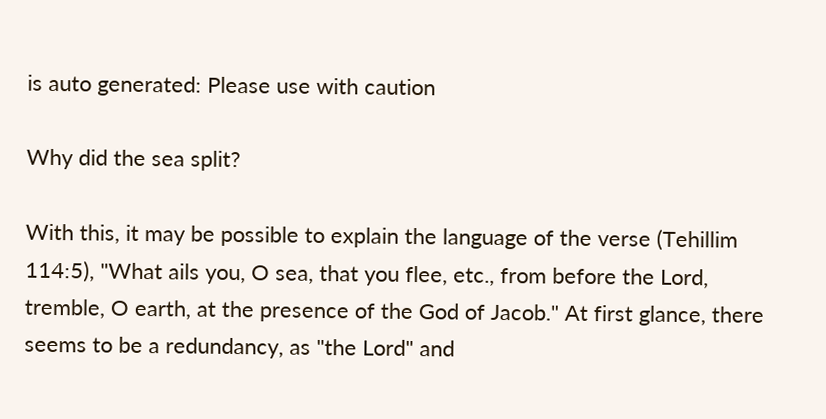is auto generated: Please use with caution

Why did the sea split?

With this, it may be possible to explain the language of the verse (Tehillim 114:5), "What ails you, O sea, that you flee, etc., from before the Lord, tremble, O earth, at the presence of the God of Jacob." At first glance, there seems to be a redundancy, as "the Lord" and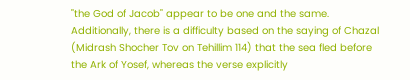"the God of Jacob" appear to be one and the same. Additionally, there is a difficulty based on the saying of Chazal (Midrash Shocher Tov on Tehillim 114) that the sea fled before the Ark of Yosef, whereas the verse explicitly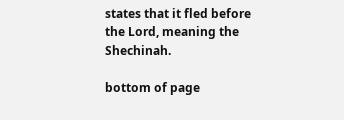states that it fled before the Lord, meaning the Shechinah.

bottom of page